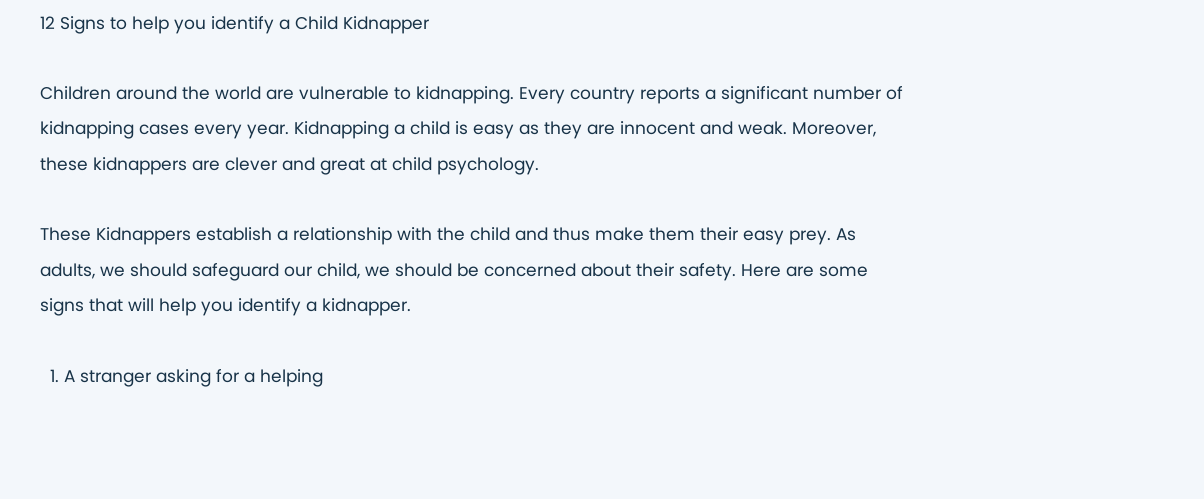12 Signs to help you identify a Child Kidnapper

Children around the world are vulnerable to kidnapping. Every country reports a significant number of kidnapping cases every year. Kidnapping a child is easy as they are innocent and weak. Moreover, these kidnappers are clever and great at child psychology.

These Kidnappers establish a relationship with the child and thus make them their easy prey. As adults, we should safeguard our child, we should be concerned about their safety. Here are some signs that will help you identify a kidnapper.

  1. A stranger asking for a helping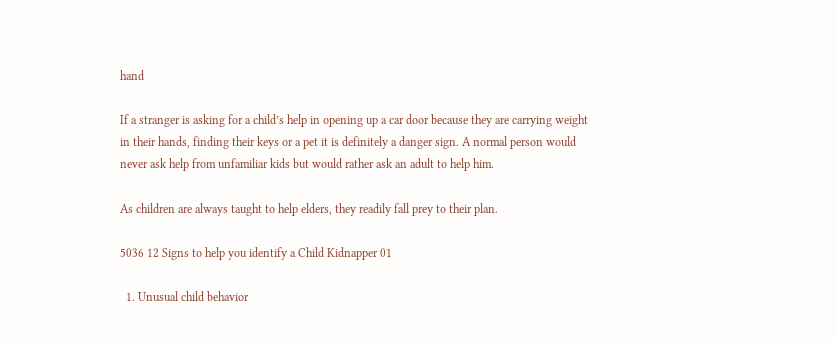hand

If a stranger is asking for a child’s help in opening up a car door because they are carrying weight in their hands, finding their keys or a pet it is definitely a danger sign. A normal person would never ask help from unfamiliar kids but would rather ask an adult to help him.

As children are always taught to help elders, they readily fall prey to their plan.

5036 12 Signs to help you identify a Child Kidnapper 01

  1. Unusual child behavior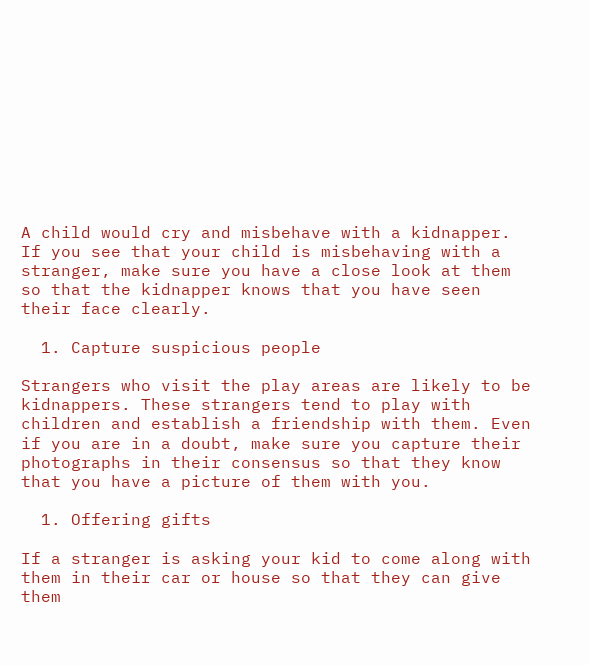A child would cry and misbehave with a kidnapper. If you see that your child is misbehaving with a stranger, make sure you have a close look at them so that the kidnapper knows that you have seen their face clearly.

  1. Capture suspicious people

Strangers who visit the play areas are likely to be kidnappers. These strangers tend to play with children and establish a friendship with them. Even if you are in a doubt, make sure you capture their photographs in their consensus so that they know that you have a picture of them with you.

  1. Offering gifts

If a stranger is asking your kid to come along with them in their car or house so that they can give them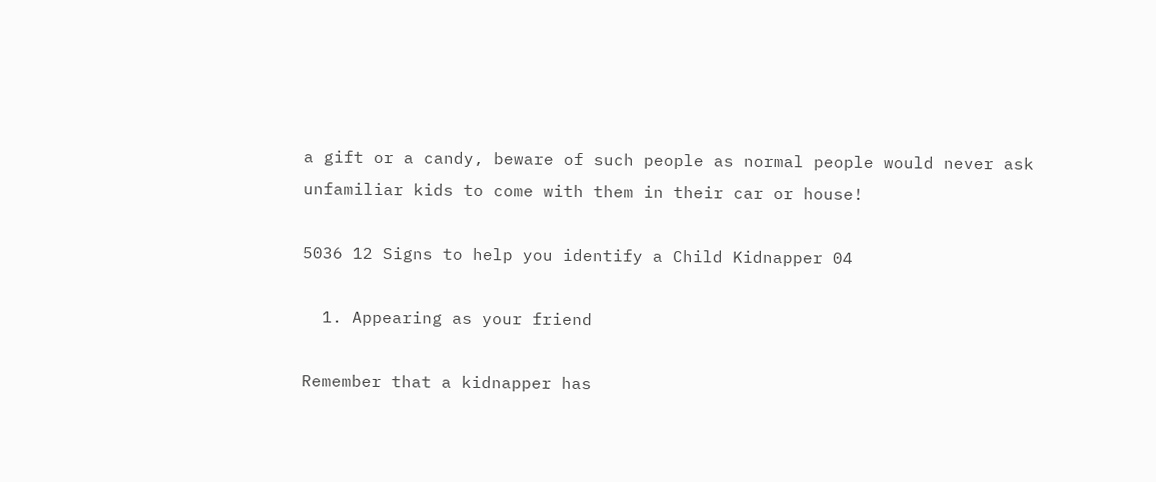a gift or a candy, beware of such people as normal people would never ask unfamiliar kids to come with them in their car or house!

5036 12 Signs to help you identify a Child Kidnapper 04

  1. Appearing as your friend

Remember that a kidnapper has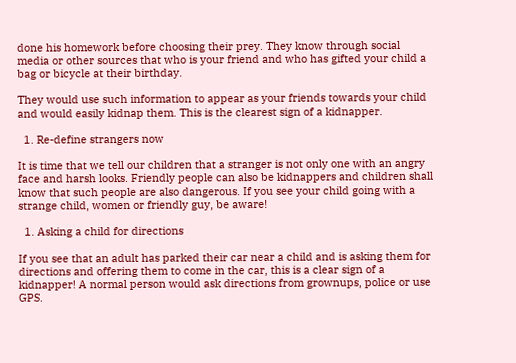done his homework before choosing their prey. They know through social media or other sources that who is your friend and who has gifted your child a bag or bicycle at their birthday.

They would use such information to appear as your friends towards your child and would easily kidnap them. This is the clearest sign of a kidnapper.

  1. Re-define strangers now

It is time that we tell our children that a stranger is not only one with an angry face and harsh looks. Friendly people can also be kidnappers and children shall know that such people are also dangerous. If you see your child going with a strange child, women or friendly guy, be aware!

  1. Asking a child for directions

If you see that an adult has parked their car near a child and is asking them for directions and offering them to come in the car, this is a clear sign of a kidnapper! A normal person would ask directions from grownups, police or use GPS.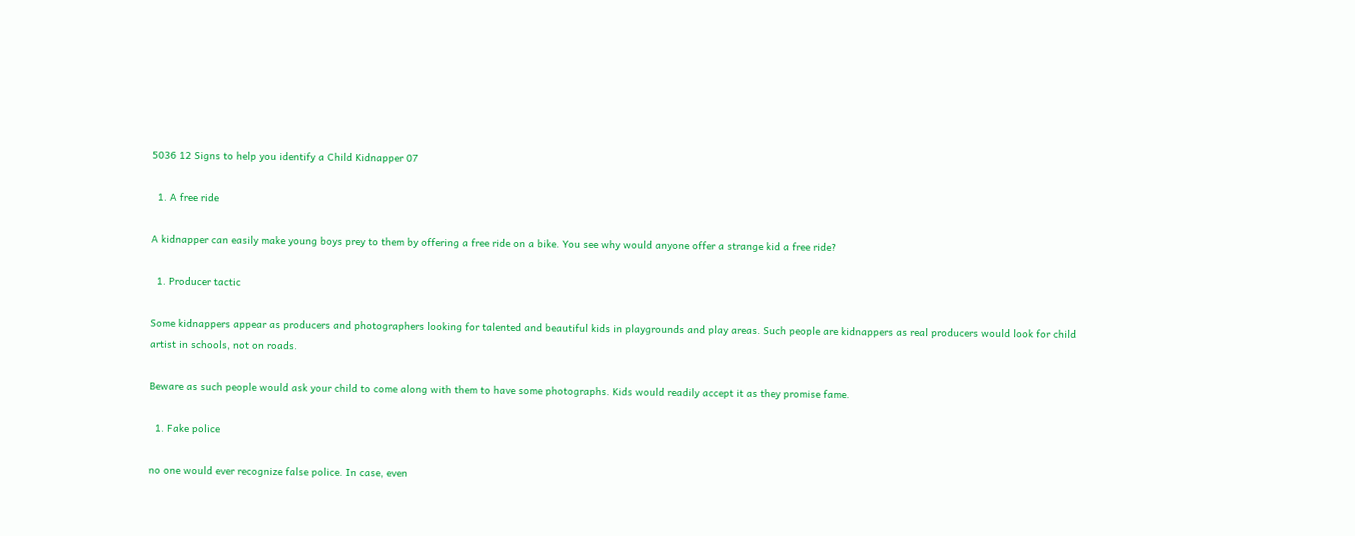5036 12 Signs to help you identify a Child Kidnapper 07

  1. A free ride

A kidnapper can easily make young boys prey to them by offering a free ride on a bike. You see why would anyone offer a strange kid a free ride?

  1. Producer tactic

Some kidnappers appear as producers and photographers looking for talented and beautiful kids in playgrounds and play areas. Such people are kidnappers as real producers would look for child artist in schools, not on roads.

Beware as such people would ask your child to come along with them to have some photographs. Kids would readily accept it as they promise fame.

  1. Fake police

no one would ever recognize false police. In case, even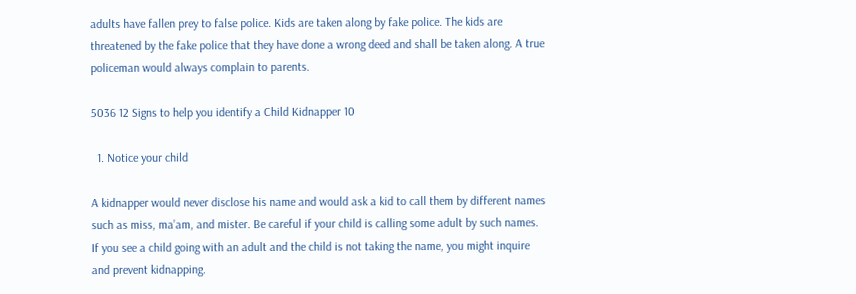adults have fallen prey to false police. Kids are taken along by fake police. The kids are threatened by the fake police that they have done a wrong deed and shall be taken along. A true policeman would always complain to parents.

5036 12 Signs to help you identify a Child Kidnapper 10

  1. Notice your child

A kidnapper would never disclose his name and would ask a kid to call them by different names such as miss, ma’am, and mister. Be careful if your child is calling some adult by such names. If you see a child going with an adult and the child is not taking the name, you might inquire and prevent kidnapping.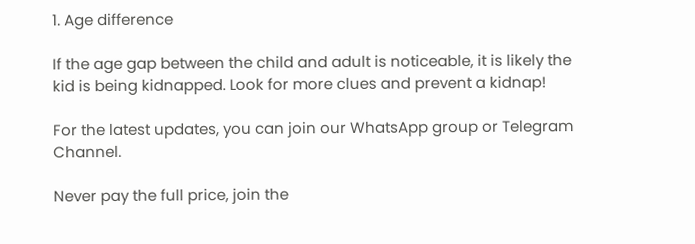1. Age difference

If the age gap between the child and adult is noticeable, it is likely the kid is being kidnapped. Look for more clues and prevent a kidnap!

For the latest updates, you can join our WhatsApp group or Telegram Channel.

Never pay the full price, join the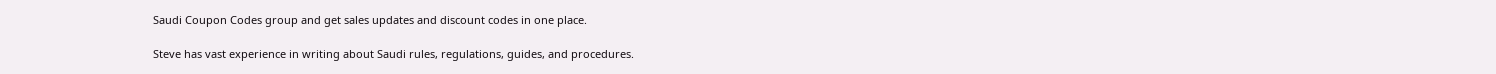Saudi Coupon Codes group and get sales updates and discount codes in one place.

Steve has vast experience in writing about Saudi rules, regulations, guides, and procedures.